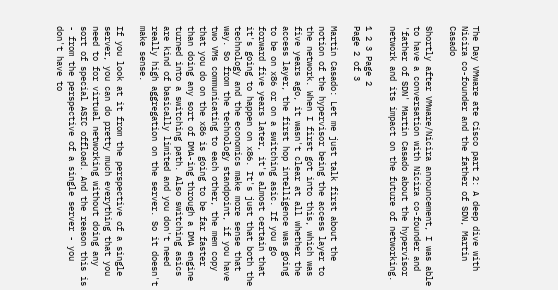The Day VMware ate Cisco part 2: A deep dive with Nicira co-founder and the father of SDN, Martin Casado

Shortly after VMware/Nicira announcement, I was able to have a conversation with Nicira co-founder and 'father of SDN' Martin Casado about the hypervisor network and its impact on the future of networking.

1 2 3 Page 2
Page 2 of 3

Martin Casado: Let me just talk first about the notion of the hypervisor being the access layer to the network. When I first got into this, which was five years ago, it wasn't clear at all whether the access layer, the first hop intelligence was going to be on x86 or on a switching asic. If you go forward five years later, it's almost certain that it's going to happen on x86. It's just that both the technology and the economics make more sense that way. So from the technology standpoint, if you have two VMs communicating to each other, the mem copy that you do on the x86 is going to be far faster than doing any sort of DMA-ing through a DMA engine turned into a switching path. Also switching asics are kind of basically limited and you don't need really high aggregation on the server. So it doesn't make sense.

If you look at it from the perspective of a single server, you can do pretty much everything that you need to for virtual networking without doing any sort of special ASIC offload. And the reason this is - from the perspective of a single server - you don't have to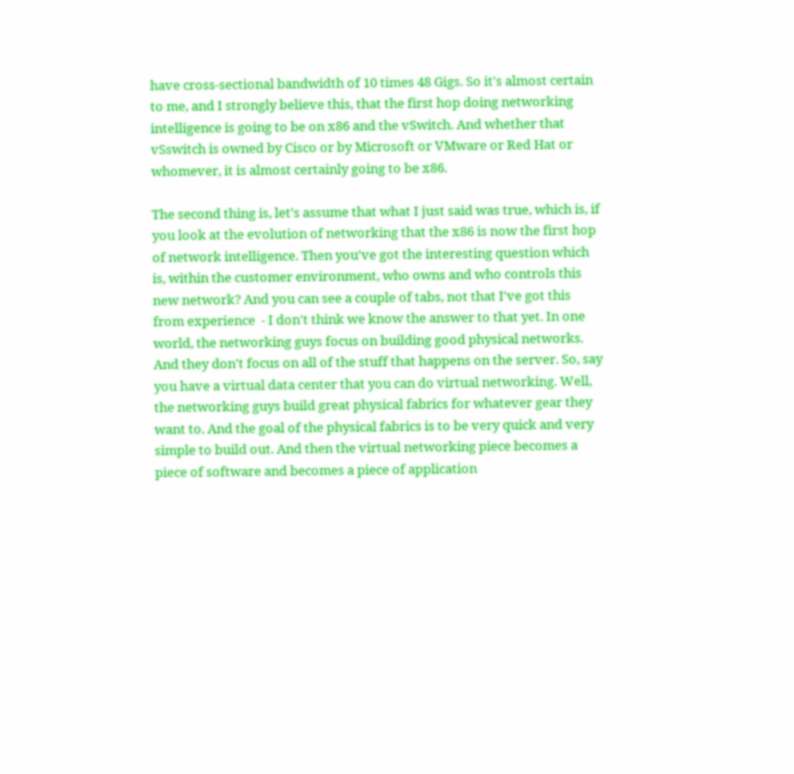have cross-sectional bandwidth of 10 times 48 Gigs. So it's almost certain to me, and I strongly believe this, that the first hop doing networking intelligence is going to be on x86 and the vSwitch. And whether that vSswitch is owned by Cisco or by Microsoft or VMware or Red Hat or whomever, it is almost certainly going to be x86.

The second thing is, let's assume that what I just said was true, which is, if you look at the evolution of networking that the x86 is now the first hop of network intelligence. Then you've got the interesting question which is, within the customer environment, who owns and who controls this new network? And you can see a couple of tabs, not that I've got this from experience  - I don't think we know the answer to that yet. In one world, the networking guys focus on building good physical networks. And they don't focus on all of the stuff that happens on the server. So, say you have a virtual data center that you can do virtual networking. Well, the networking guys build great physical fabrics for whatever gear they want to. And the goal of the physical fabrics is to be very quick and very simple to build out. And then the virtual networking piece becomes a piece of software and becomes a piece of application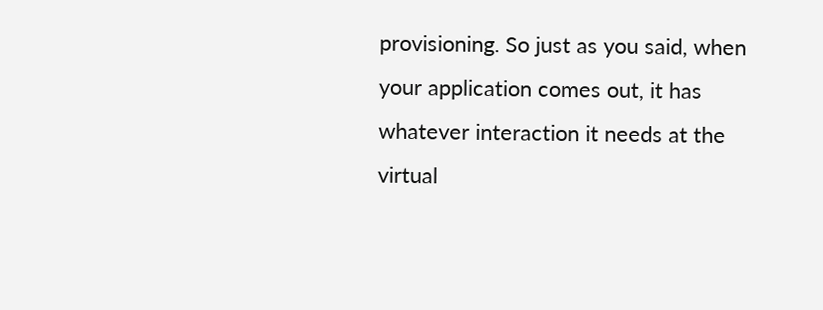provisioning. So just as you said, when your application comes out, it has whatever interaction it needs at the virtual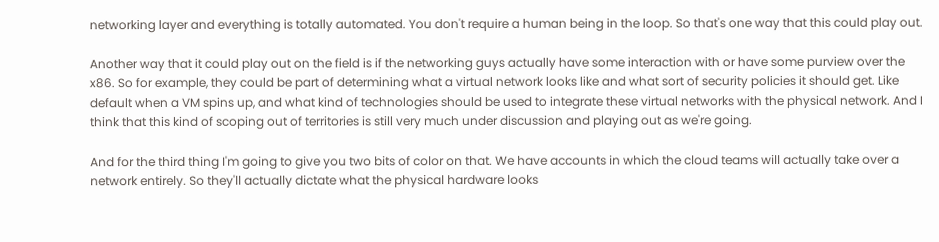networking layer and everything is totally automated. You don't require a human being in the loop. So that's one way that this could play out.

Another way that it could play out on the field is if the networking guys actually have some interaction with or have some purview over the x86. So for example, they could be part of determining what a virtual network looks like and what sort of security policies it should get. Like default when a VM spins up, and what kind of technologies should be used to integrate these virtual networks with the physical network. And I think that this kind of scoping out of territories is still very much under discussion and playing out as we're going.

And for the third thing I'm going to give you two bits of color on that. We have accounts in which the cloud teams will actually take over a network entirely. So they'll actually dictate what the physical hardware looks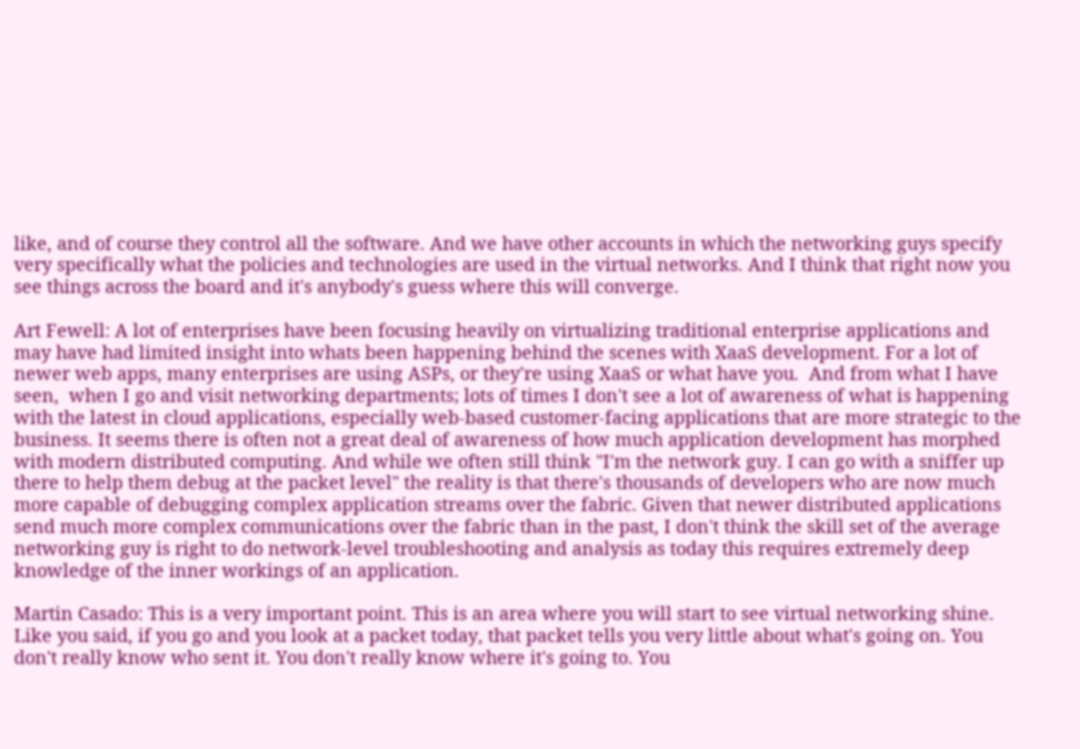like, and of course they control all the software. And we have other accounts in which the networking guys specify very specifically what the policies and technologies are used in the virtual networks. And I think that right now you see things across the board and it's anybody's guess where this will converge.

Art Fewell: A lot of enterprises have been focusing heavily on virtualizing traditional enterprise applications and may have had limited insight into whats been happening behind the scenes with XaaS development. For a lot of newer web apps, many enterprises are using ASPs, or they're using XaaS or what have you.  And from what I have seen,  when I go and visit networking departments; lots of times I don't see a lot of awareness of what is happening with the latest in cloud applications, especially web-based customer-facing applications that are more strategic to the business. It seems there is often not a great deal of awareness of how much application development has morphed with modern distributed computing. And while we often still think "I'm the network guy. I can go with a sniffer up there to help them debug at the packet level" the reality is that there's thousands of developers who are now much more capable of debugging complex application streams over the fabric. Given that newer distributed applications send much more complex communications over the fabric than in the past, I don't think the skill set of the average networking guy is right to do network-level troubleshooting and analysis as today this requires extremely deep knowledge of the inner workings of an application.

Martin Casado: This is a very important point. This is an area where you will start to see virtual networking shine. Like you said, if you go and you look at a packet today, that packet tells you very little about what's going on. You don't really know who sent it. You don't really know where it's going to. You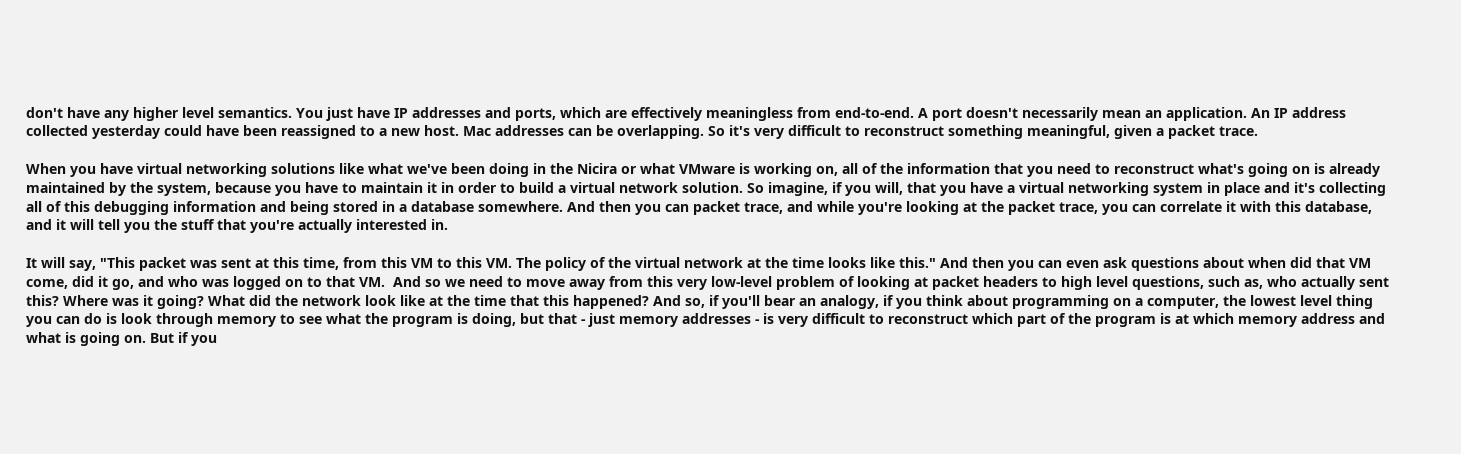don't have any higher level semantics. You just have IP addresses and ports, which are effectively meaningless from end-to-end. A port doesn't necessarily mean an application. An IP address collected yesterday could have been reassigned to a new host. Mac addresses can be overlapping. So it's very difficult to reconstruct something meaningful, given a packet trace.

When you have virtual networking solutions like what we've been doing in the Nicira or what VMware is working on, all of the information that you need to reconstruct what's going on is already maintained by the system, because you have to maintain it in order to build a virtual network solution. So imagine, if you will, that you have a virtual networking system in place and it's collecting all of this debugging information and being stored in a database somewhere. And then you can packet trace, and while you're looking at the packet trace, you can correlate it with this database, and it will tell you the stuff that you're actually interested in.

It will say, "This packet was sent at this time, from this VM to this VM. The policy of the virtual network at the time looks like this." And then you can even ask questions about when did that VM come, did it go, and who was logged on to that VM.  And so we need to move away from this very low-level problem of looking at packet headers to high level questions, such as, who actually sent this? Where was it going? What did the network look like at the time that this happened? And so, if you'll bear an analogy, if you think about programming on a computer, the lowest level thing you can do is look through memory to see what the program is doing, but that - just memory addresses - is very difficult to reconstruct which part of the program is at which memory address and what is going on. But if you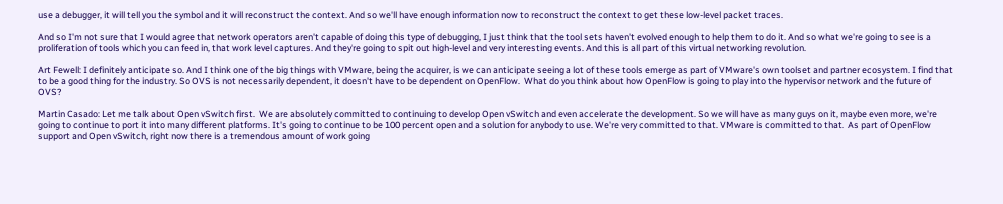use a debugger, it will tell you the symbol and it will reconstruct the context. And so we'll have enough information now to reconstruct the context to get these low-level packet traces.

And so I'm not sure that I would agree that network operators aren't capable of doing this type of debugging, I just think that the tool sets haven't evolved enough to help them to do it. And so what we're going to see is a proliferation of tools which you can feed in, that work level captures. And they're going to spit out high-level and very interesting events. And this is all part of this virtual networking revolution.

Art Fewell: I definitely anticipate so. And I think one of the big things with VMware, being the acquirer, is we can anticipate seeing a lot of these tools emerge as part of VMware's own toolset and partner ecosystem. I find that to be a good thing for the industry. So OVS is not necessarily dependent, it doesn't have to be dependent on OpenFlow.  What do you think about how OpenFlow is going to play into the hypervisor network and the future of OVS?

Martin Casado: Let me talk about Open vSwitch first.  We are absolutely committed to continuing to develop Open vSwitch and even accelerate the development. So we will have as many guys on it, maybe even more, we're going to continue to port it into many different platforms. It's going to continue to be 100 percent open and a solution for anybody to use. We're very committed to that. VMware is committed to that.  As part of OpenFlow support and Open vSwitch, right now there is a tremendous amount of work going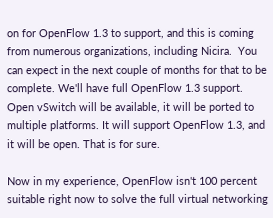on for OpenFlow 1.3 to support, and this is coming from numerous organizations, including Nicira.  You can expect in the next couple of months for that to be complete. We'll have full OpenFlow 1.3 support. Open vSwitch will be available, it will be ported to multiple platforms. It will support OpenFlow 1.3, and it will be open. That is for sure.

Now in my experience, OpenFlow isn't 100 percent suitable right now to solve the full virtual networking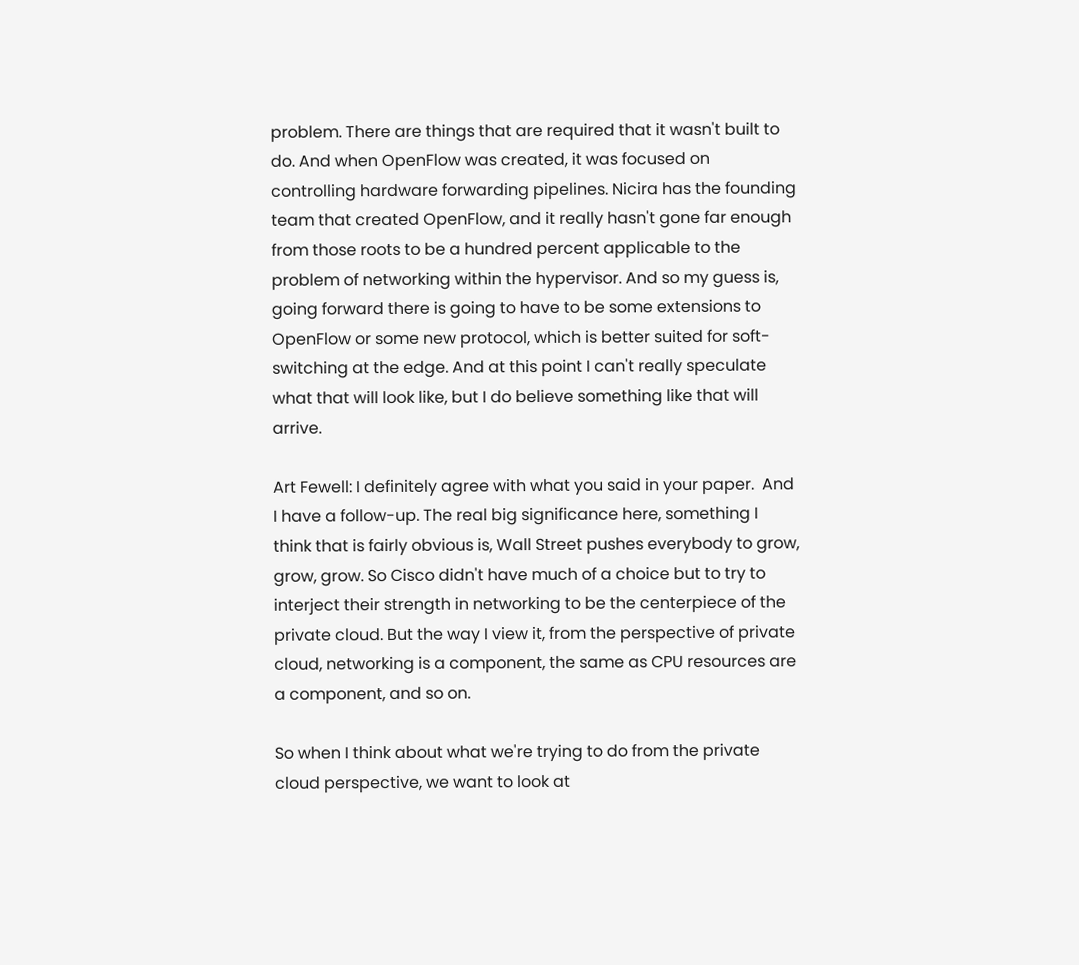problem. There are things that are required that it wasn't built to do. And when OpenFlow was created, it was focused on controlling hardware forwarding pipelines. Nicira has the founding team that created OpenFlow, and it really hasn't gone far enough from those roots to be a hundred percent applicable to the problem of networking within the hypervisor. And so my guess is, going forward there is going to have to be some extensions to OpenFlow or some new protocol, which is better suited for soft-switching at the edge. And at this point I can't really speculate what that will look like, but I do believe something like that will arrive.

Art Fewell: I definitely agree with what you said in your paper.  And I have a follow-up. The real big significance here, something I think that is fairly obvious is, Wall Street pushes everybody to grow, grow, grow. So Cisco didn't have much of a choice but to try to interject their strength in networking to be the centerpiece of the private cloud. But the way I view it, from the perspective of private cloud, networking is a component, the same as CPU resources are a component, and so on.

So when I think about what we're trying to do from the private cloud perspective, we want to look at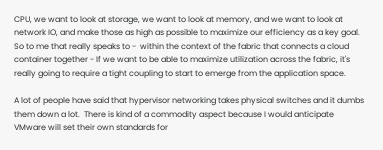CPU, we want to look at storage, we want to look at memory, and we want to look at network IO, and make those as high as possible to maximize our efficiency as a key goal. So to me that really speaks to -  within the context of the fabric that connects a cloud container together - If we want to be able to maximize utilization across the fabric, it's really going to require a tight coupling to start to emerge from the application space.

A lot of people have said that hypervisor networking takes physical switches and it dumbs them down a lot.  There is kind of a commodity aspect because I would anticipate VMware will set their own standards for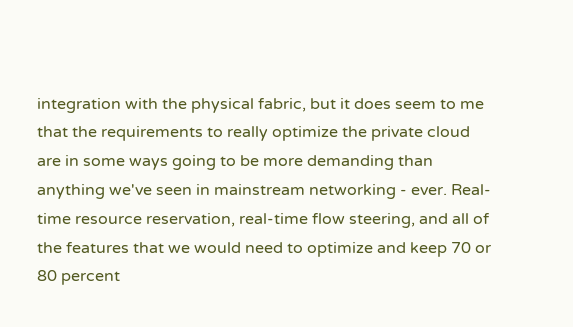integration with the physical fabric, but it does seem to me that the requirements to really optimize the private cloud are in some ways going to be more demanding than anything we've seen in mainstream networking - ever. Real-time resource reservation, real-time flow steering, and all of the features that we would need to optimize and keep 70 or 80 percent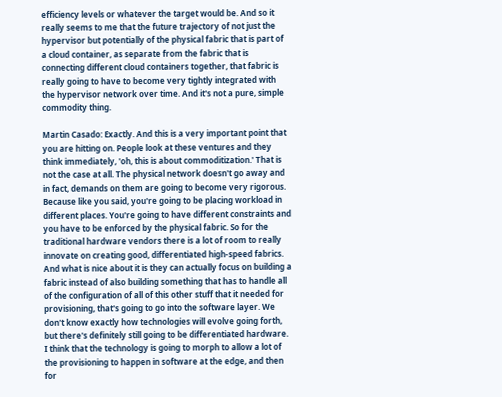efficiency levels or whatever the target would be. And so it really seems to me that the future trajectory of not just the hypervisor but potentially of the physical fabric that is part of a cloud container, as separate from the fabric that is connecting different cloud containers together, that fabric is really going to have to become very tightly integrated with the hypervisor network over time. And it's not a pure, simple commodity thing.

Martin Casado: Exactly. And this is a very important point that you are hitting on. People look at these ventures and they think immediately, 'oh, this is about commoditization.' That is not the case at all. The physical network doesn't go away and in fact, demands on them are going to become very rigorous. Because like you said, you're going to be placing workload in different places. You're going to have different constraints and you have to be enforced by the physical fabric. So for the traditional hardware vendors there is a lot of room to really innovate on creating good, differentiated high-speed fabrics. And what is nice about it is they can actually focus on building a fabric instead of also building something that has to handle all of the configuration of all of this other stuff that it needed for provisioning, that's going to go into the software layer. We don't know exactly how technologies will evolve going forth, but there's definitely still going to be differentiated hardware. I think that the technology is going to morph to allow a lot of the provisioning to happen in software at the edge, and then for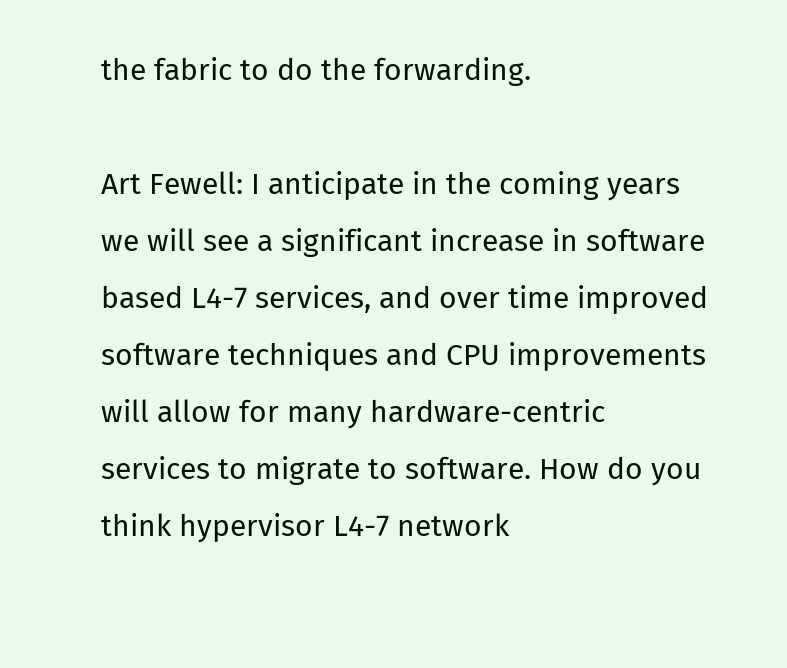the fabric to do the forwarding.

Art Fewell: I anticipate in the coming years we will see a significant increase in software based L4-7 services, and over time improved software techniques and CPU improvements will allow for many hardware-centric services to migrate to software. How do you think hypervisor L4-7 network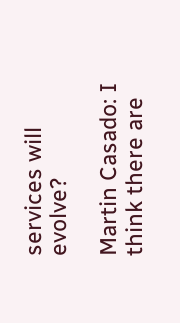services will evolve?

Martin Casado: I think there are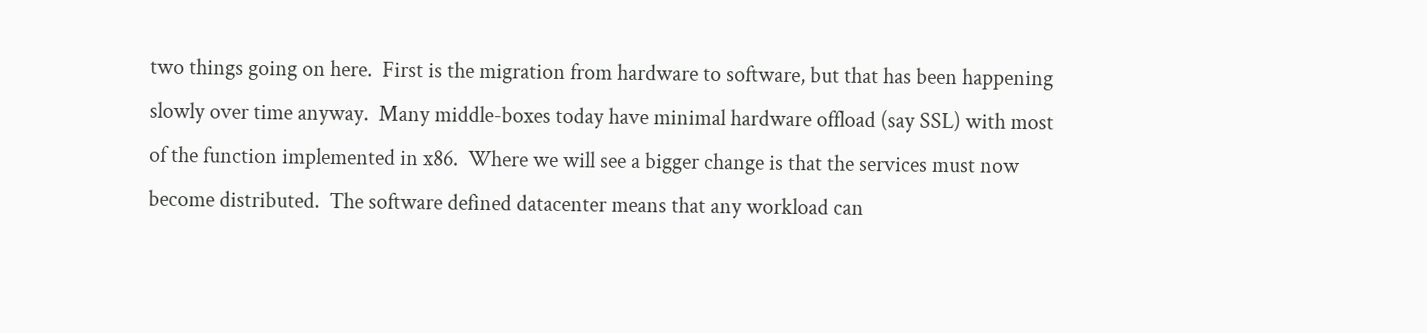two things going on here.  First is the migration from hardware to software, but that has been happening slowly over time anyway.  Many middle-boxes today have minimal hardware offload (say SSL) with most of the function implemented in x86.  Where we will see a bigger change is that the services must now become distributed.  The software defined datacenter means that any workload can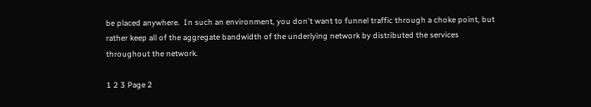be placed anywhere.  In such an environment, you don't want to funnel traffic through a choke point, but rather keep all of the aggregate bandwidth of the underlying network by distributed the services throughout the network.

1 2 3 Page 2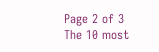Page 2 of 3
The 10 most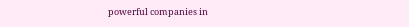powerful companies in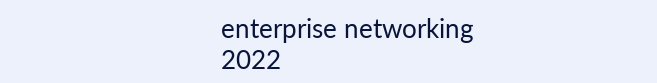enterprise networking 2022